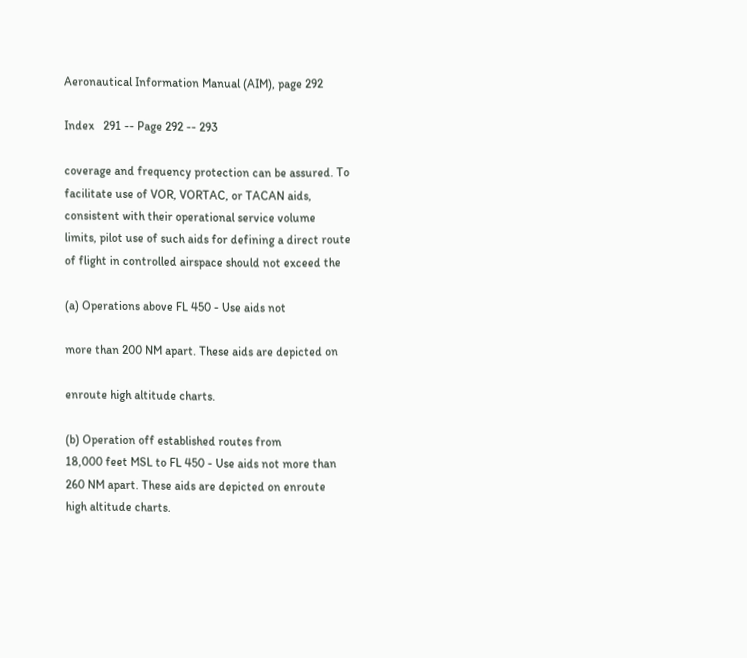Aeronautical Information Manual (AIM), page 292

Index   291 -- Page 292 -- 293

coverage and frequency protection can be assured. To
facilitate use of VOR, VORTAC, or TACAN aids,
consistent with their operational service volume
limits, pilot use of such aids for defining a direct route
of flight in controlled airspace should not exceed the

(a) Operations above FL 450 - Use aids not

more than 200 NM apart. These aids are depicted on

enroute high altitude charts.

(b) Operation off established routes from
18,000 feet MSL to FL 450 - Use aids not more than
260 NM apart. These aids are depicted on enroute
high altitude charts.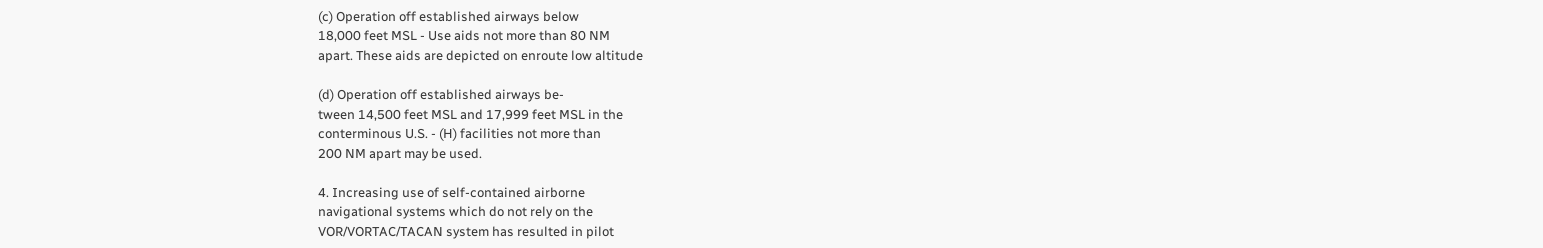(c) Operation off established airways below
18,000 feet MSL - Use aids not more than 80 NM
apart. These aids are depicted on enroute low altitude

(d) Operation off established airways be-
tween 14,500 feet MSL and 17,999 feet MSL in the
conterminous U.S. - (H) facilities not more than
200 NM apart may be used.

4. Increasing use of self-contained airborne
navigational systems which do not rely on the
VOR/VORTAC/TACAN system has resulted in pilot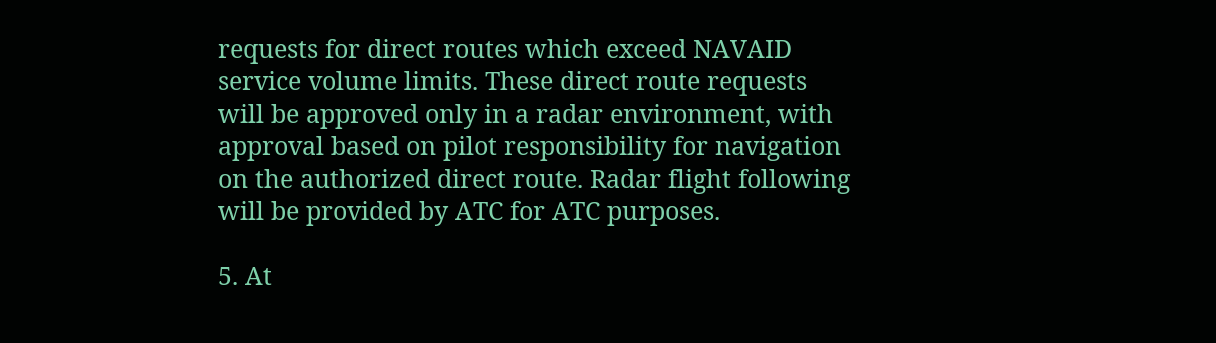requests for direct routes which exceed NAVAID
service volume limits. These direct route requests
will be approved only in a radar environment, with
approval based on pilot responsibility for navigation
on the authorized direct route. Radar flight following
will be provided by ATC for ATC purposes.

5. At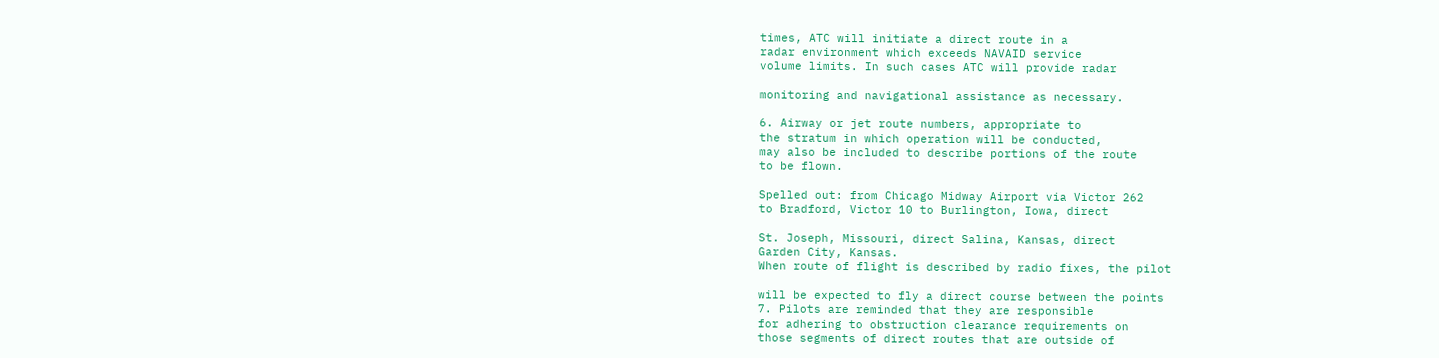times, ATC will initiate a direct route in a
radar environment which exceeds NAVAID service
volume limits. In such cases ATC will provide radar

monitoring and navigational assistance as necessary.

6. Airway or jet route numbers, appropriate to
the stratum in which operation will be conducted,
may also be included to describe portions of the route
to be flown.

Spelled out: from Chicago Midway Airport via Victor 262
to Bradford, Victor 10 to Burlington, Iowa, direct

St. Joseph, Missouri, direct Salina, Kansas, direct
Garden City, Kansas.
When route of flight is described by radio fixes, the pilot

will be expected to fly a direct course between the points
7. Pilots are reminded that they are responsible
for adhering to obstruction clearance requirements on
those segments of direct routes that are outside of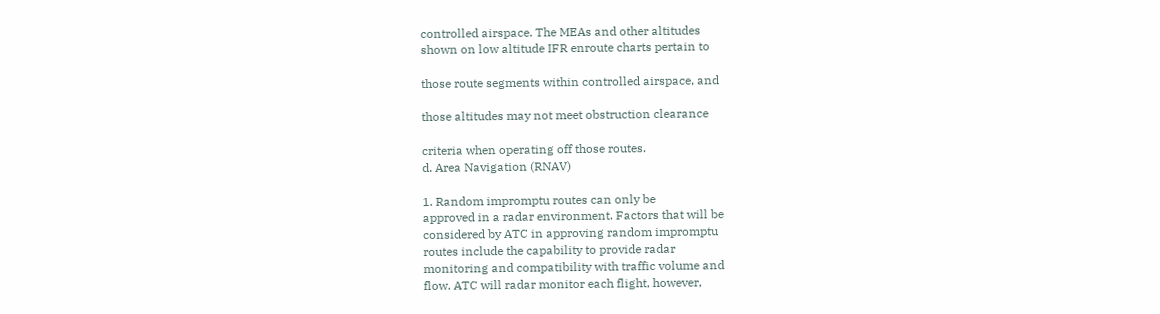controlled airspace. The MEAs and other altitudes
shown on low altitude IFR enroute charts pertain to

those route segments within controlled airspace, and

those altitudes may not meet obstruction clearance

criteria when operating off those routes.
d. Area Navigation (RNAV)

1. Random impromptu routes can only be
approved in a radar environment. Factors that will be
considered by ATC in approving random impromptu
routes include the capability to provide radar
monitoring and compatibility with traffic volume and
flow. ATC will radar monitor each flight, however,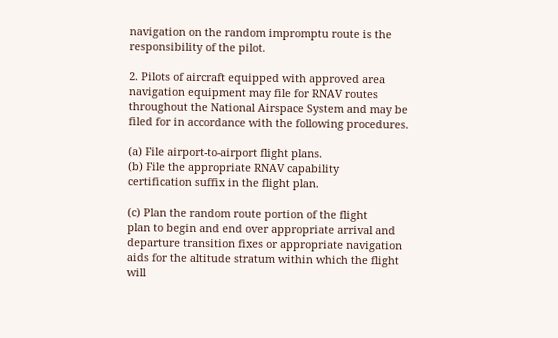navigation on the random impromptu route is the
responsibility of the pilot.

2. Pilots of aircraft equipped with approved area
navigation equipment may file for RNAV routes
throughout the National Airspace System and may be
filed for in accordance with the following procedures.

(a) File airport-to-airport flight plans.
(b) File the appropriate RNAV capability
certification suffix in the flight plan.

(c) Plan the random route portion of the flight
plan to begin and end over appropriate arrival and
departure transition fixes or appropriate navigation
aids for the altitude stratum within which the flight
will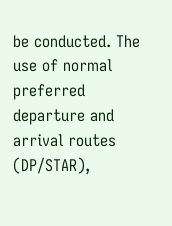be conducted. The use of normal preferred
departure and arrival routes (DP/STAR),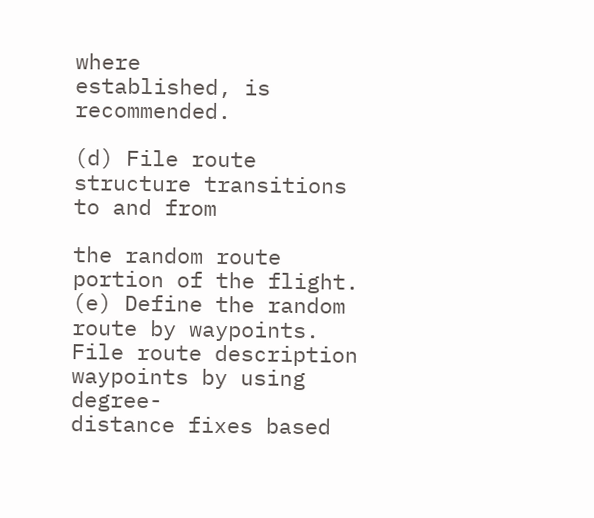where
established, is recommended.

(d) File route structure transitions to and from

the random route portion of the flight.
(e) Define the random route by waypoints.
File route description waypoints by using degree-
distance fixes based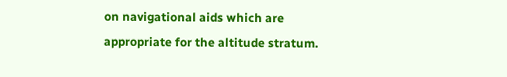on navigational aids which are
appropriate for the altitude stratum.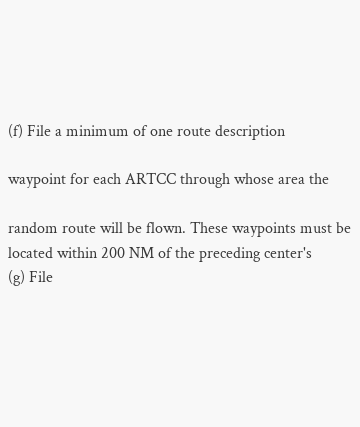(f) File a minimum of one route description

waypoint for each ARTCC through whose area the

random route will be flown. These waypoints must be
located within 200 NM of the preceding center's
(g) File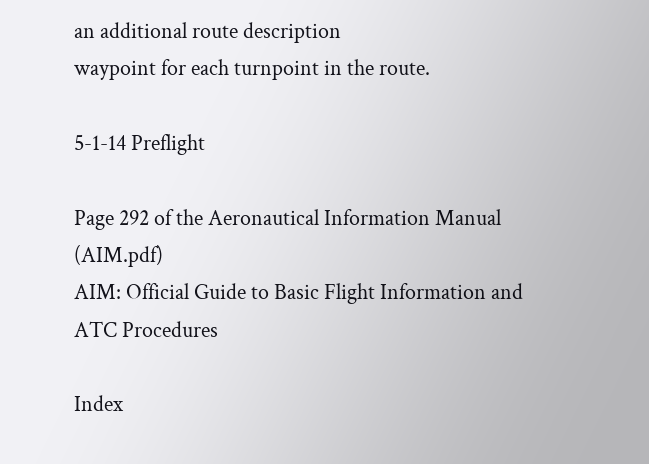an additional route description
waypoint for each turnpoint in the route.

5-1-14 Preflight

Page 292 of the Aeronautical Information Manual (AIM.pdf)
AIM: Official Guide to Basic Flight Information and ATC Procedures

Index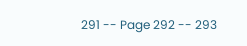291 -- Page 292 -- 293